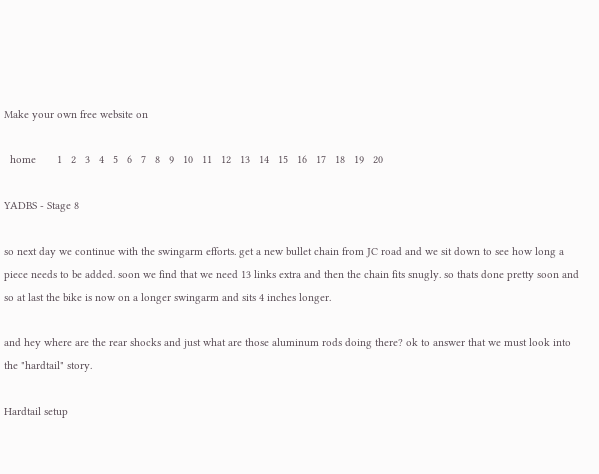Make your own free website on

  home       1   2   3   4   5   6   7   8   9   10   11   12   13   14   15   16   17   18   19   20

YADBS - Stage 8

so next day we continue with the swingarm efforts. get a new bullet chain from JC road and we sit down to see how long a piece needs to be added. soon we find that we need 13 links extra and then the chain fits snugly. so thats done pretty soon and so at last the bike is now on a longer swingarm and sits 4 inches longer.

and hey where are the rear shocks and just what are those aluminum rods doing there? ok to answer that we must look into the "hardtail" story.

Hardtail setup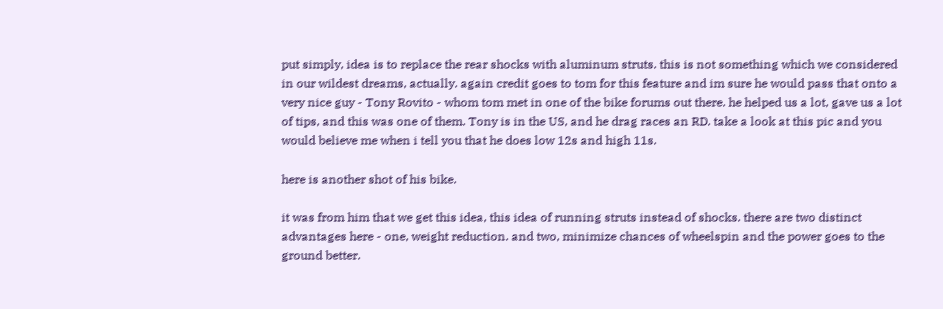put simply, idea is to replace the rear shocks with aluminum struts. this is not something which we considered in our wildest dreams, actually. again credit goes to tom for this feature and im sure he would pass that onto a very nice guy - Tony Rovito - whom tom met in one of the bike forums out there. he helped us a lot, gave us a lot of tips, and this was one of them. Tony is in the US, and he drag races an RD. take a look at this pic and you would believe me when i tell you that he does low 12s and high 11s.

here is another shot of his bike.

it was from him that we get this idea, this idea of running struts instead of shocks. there are two distinct advantages here - one, weight reduction. and two, minimize chances of wheelspin and the power goes to the ground better.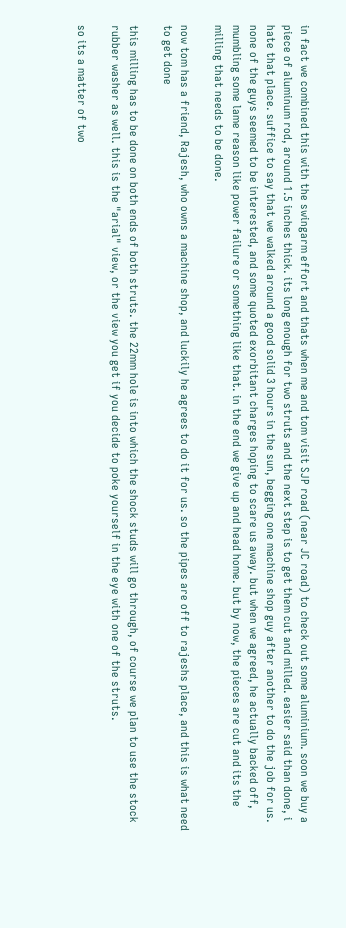in fact we combined this with the swingarm effort and thats when me and tom visit SJP road (near JC road) to check out some aluminium. soon we buy a piece of aluminum rod, around 1.5 inches thick. its long enough for two struts and the next step is to get them cut and milled. easier said than done, i hate that place. suffice to say that we walked around a good solid 3 hours in the sun, begging one machine shop guy after another to do the job for us. none of the guys seemed to be interested, and some quoted exorbitant charges hoping to scare us away. but when we agreed, he actually backed off, mumbling some lame reason like power failure or something like that. in the end we give up and head home. but by now, the pieces are cut and its the milling that needs to be done.

now tom has a friend, Rajesh, who owns a machine shop, and luckily he agrees to do it for us. so the pipes are off to rajeshs place, and this is what need to get done

this milling has to be done on both ends of both struts. the 22mm hole is into which the shock studs will go through, of course we plan to use the stock rubber washer as well. this is the "arial" view, or the view you get if you decide to poke yourself in the eye with one of the struts.

so its a matter of two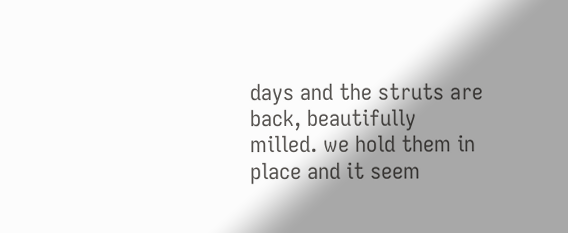days and the struts are back, beautifully milled. we hold them in place and it seem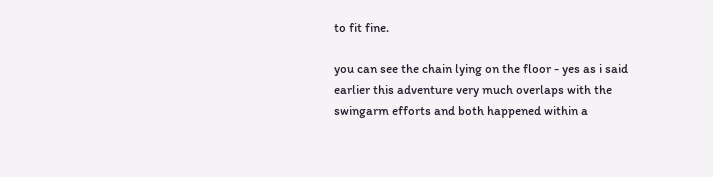to fit fine.

you can see the chain lying on the floor - yes as i said earlier this adventure very much overlaps with the swingarm efforts and both happened within a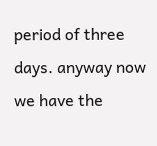period of three days. anyway now we have the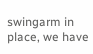swingarm in place, we have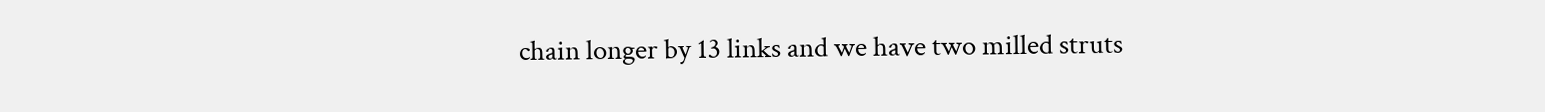chain longer by 13 links and we have two milled struts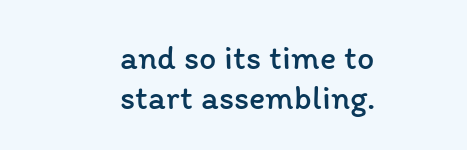and so its time to start assembling.